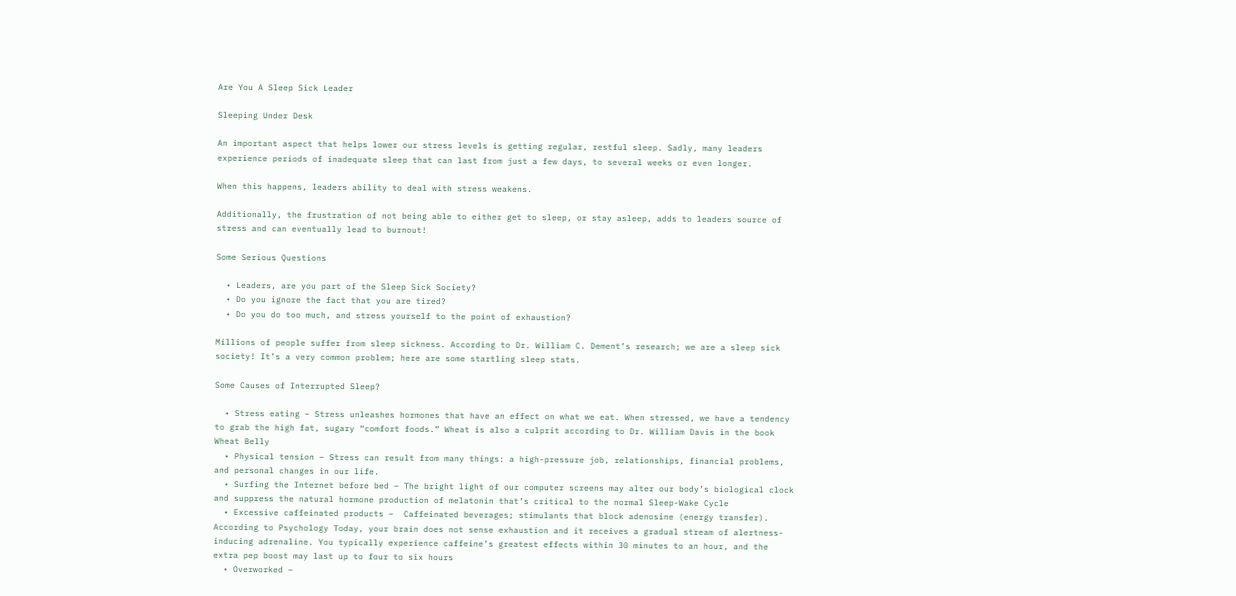Are You A Sleep Sick Leader

Sleeping Under Desk

An important aspect that helps lower our stress levels is getting regular, restful sleep. Sadly, many leaders experience periods of inadequate sleep that can last from just a few days, to several weeks or even longer.

When this happens, leaders ability to deal with stress weakens.

Additionally, the frustration of not being able to either get to sleep, or stay asleep, adds to leaders source of stress and can eventually lead to burnout!

Some Serious Questions

  • Leaders, are you part of the Sleep Sick Society?
  • Do you ignore the fact that you are tired?
  • Do you do too much, and stress yourself to the point of exhaustion?

Millions of people suffer from sleep sickness. According to Dr. William C. Dement’s research; we are a sleep sick society! It’s a very common problem; here are some startling sleep stats.

Some Causes of Interrupted Sleep?

  • Stress eating – Stress unleashes hormones that have an effect on what we eat. When stressed, we have a tendency to grab the high fat, sugary “comfort foods.” Wheat is also a culprit according to Dr. William Davis in the book Wheat Belly
  • Physical tension – Stress can result from many things: a high-pressure job, relationships, financial problems, and personal changes in our life.
  • Surfing the Internet before bed – The bright light of our computer screens may alter our body’s biological clock and suppress the natural hormone production of melatonin that’s critical to the normal Sleep-Wake Cycle
  • Excessive caffeinated products –  Caffeinated beverages; stimulants that block adenosine (energy transfer). According to Psychology Today, your brain does not sense exhaustion and it receives a gradual stream of alertness-inducing adrenaline. You typically experience caffeine’s greatest effects within 30 minutes to an hour, and the extra pep boost may last up to four to six hours
  • Overworked –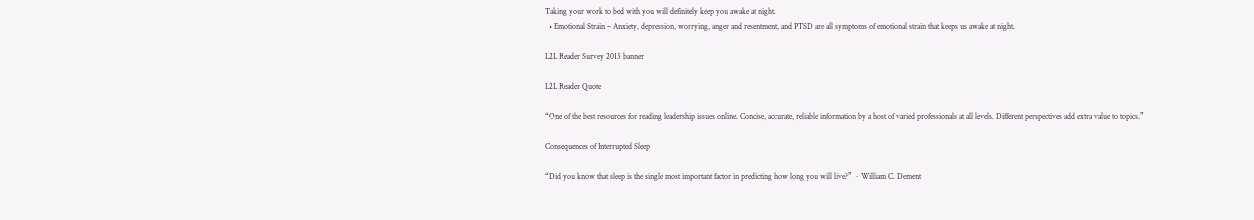Taking your work to bed with you will definitely keep you awake at night.
  • Emotional Strain – Anxiety, depression, worrying, anger and resentment, and PTSD are all symptoms of emotional strain that keeps us awake at night.

L2L Reader Survey 2013 banner

L2L Reader Quote

“One of the best resources for reading leadership issues online. Concise, accurate, reliable information by a host of varied professionals at all levels. Different perspectives add extra value to topics.”

Consequences of Interrupted Sleep

“Did you know that sleep is the single most important factor in predicting how long you will live?” ~ William C. Dement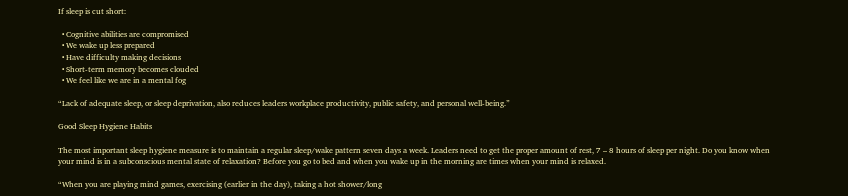If sleep is cut short:

  • Cognitive abilities are compromised
  • We wake up less prepared
  • Have difficulty making decisions
  • Short-term memory becomes clouded
  • We feel like we are in a mental fog

“Lack of adequate sleep, or sleep deprivation, also reduces leaders workplace productivity, public safety, and personal well-being.”

Good Sleep Hygiene Habits

The most important sleep hygiene measure is to maintain a regular sleep/wake pattern seven days a week. Leaders need to get the proper amount of rest, 7 – 8 hours of sleep per night. Do you know when your mind is in a subconscious mental state of relaxation? Before you go to bed and when you wake up in the morning are times when your mind is relaxed.

“When you are playing mind games, exercising (earlier in the day), taking a hot shower/long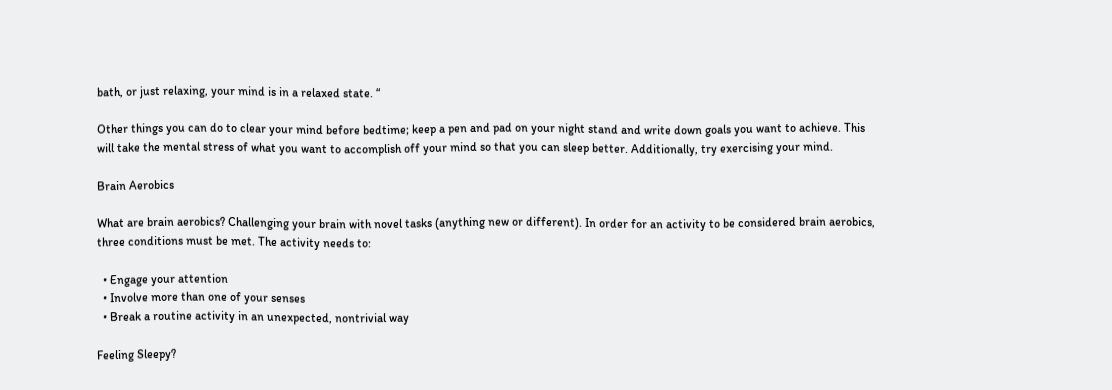bath, or just relaxing, your mind is in a relaxed state. “

Other things you can do to clear your mind before bedtime; keep a pen and pad on your night stand and write down goals you want to achieve. This will take the mental stress of what you want to accomplish off your mind so that you can sleep better. Additionally, try exercising your mind.

Brain Aerobics

What are brain aerobics? Challenging your brain with novel tasks (anything new or different). In order for an activity to be considered brain aerobics, three conditions must be met. The activity needs to:

  • Engage your attention
  • Involve more than one of your senses
  • Break a routine activity in an unexpected, nontrivial way

Feeling Sleepy?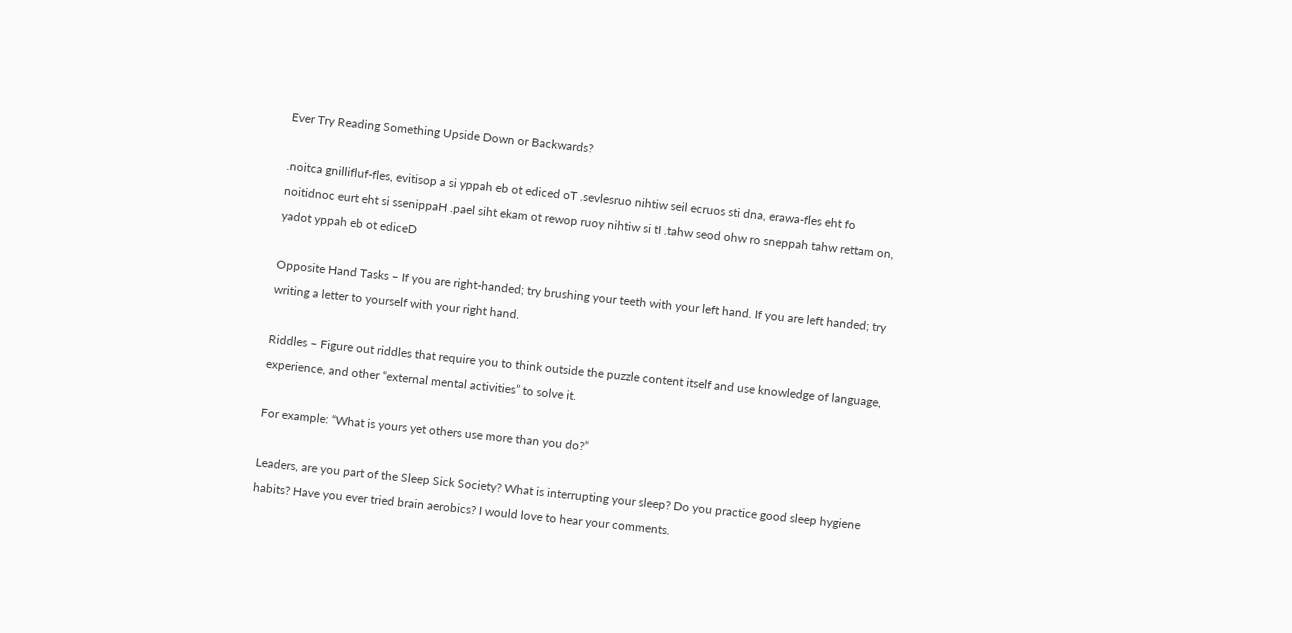Ever Try Reading Something Upside Down or Backwards?

.noitca gnillifluf-fles, evitisop a si yppah eb ot ediced oT .sevlesruo nihtiw seil ecruos sti dna, erawa-fles eht fo noitidnoc eurt eht si ssenippaH .pael siht ekam ot rewop ruoy nihtiw si tI .tahw seod ohw ro sneppah tahw rettam on, yadot yppah eb ot ediceD

Opposite Hand Tasks – If you are right-handed; try brushing your teeth with your left hand. If you are left handed; try writing a letter to yourself with your right hand.

Riddles – Figure out riddles that require you to think outside the puzzle content itself and use knowledge of language, experience, and other “external mental activities” to solve it.

For example: “What is yours yet others use more than you do?”

Leaders, are you part of the Sleep Sick Society? What is interrupting your sleep? Do you practice good sleep hygiene habits? Have you ever tried brain aerobics? I would love to hear your comments.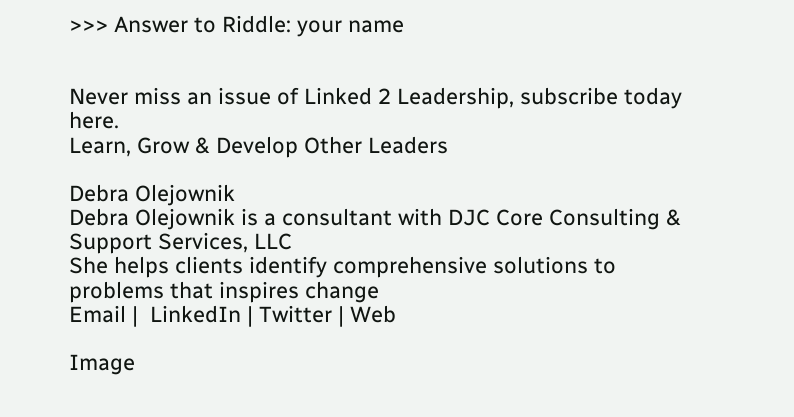>>> Answer to Riddle: your name


Never miss an issue of Linked 2 Leadership, subscribe today here.
Learn, Grow & Develop Other Leaders

Debra Olejownik
Debra Olejownik is a consultant with DJC Core Consulting & Support Services, LLC
She helps clients identify comprehensive solutions to problems that inspires change
Email |  LinkedIn | Twitter | Web

Image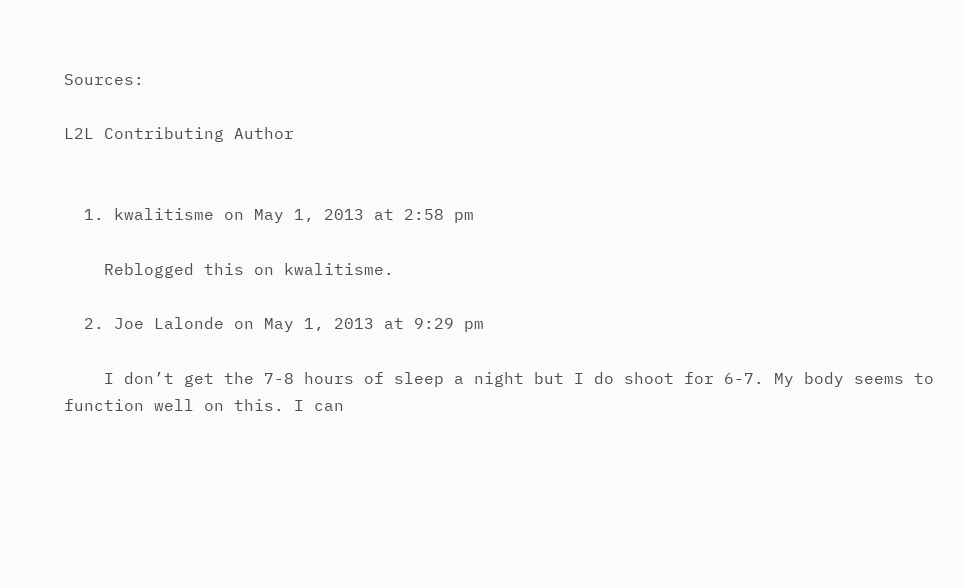Sources:

L2L Contributing Author


  1. kwalitisme on May 1, 2013 at 2:58 pm

    Reblogged this on kwalitisme.

  2. Joe Lalonde on May 1, 2013 at 9:29 pm

    I don’t get the 7-8 hours of sleep a night but I do shoot for 6-7. My body seems to function well on this. I can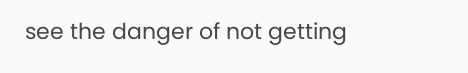see the danger of not getting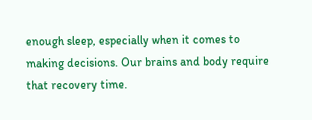enough sleep, especially when it comes to making decisions. Our brains and body require that recovery time.